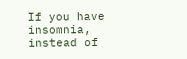If you have insomnia, instead of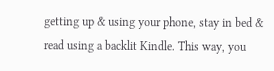getting up & using your phone, stay in bed & read using a backlit Kindle. This way, you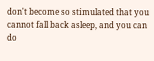don't become so stimulated that you cannot fall back asleep, and you can do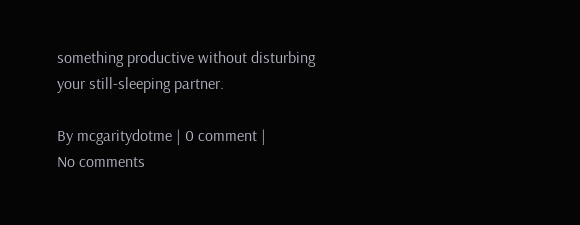something productive without disturbing your still-sleeping partner.

By mcgaritydotme | 0 comment |
No comments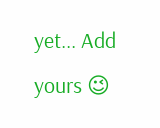yet... Add yours 😉